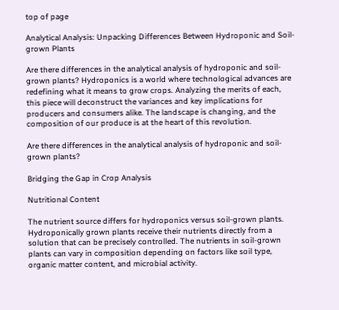top of page

Analytical Analysis: Unpacking Differences Between Hydroponic and Soil-grown Plants

Are there differences in the analytical analysis of hydroponic and soil-grown plants? Hydroponics is a world where technological advances are redefining what it means to grow crops. Analyzing the merits of each, this piece will deconstruct the variances and key implications for producers and consumers alike. The landscape is changing, and the composition of our produce is at the heart of this revolution.

Are there differences in the analytical analysis of hydroponic and soil-grown plants?

Bridging the Gap in Crop Analysis

Nutritional Content

The nutrient source differs for hydroponics versus soil-grown plants. Hydroponically grown plants receive their nutrients directly from a solution that can be precisely controlled. The nutrients in soil-grown plants can vary in composition depending on factors like soil type, organic matter content, and microbial activity.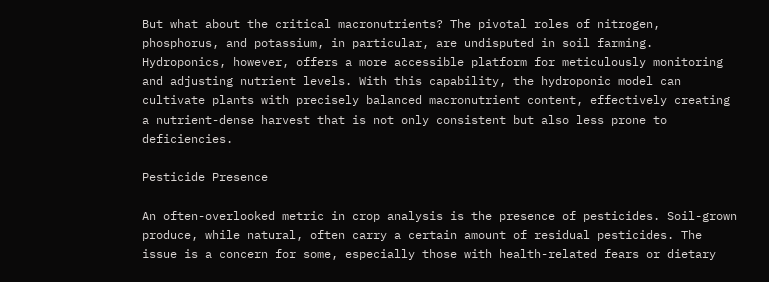But what about the critical macronutrients? The pivotal roles of nitrogen, phosphorus, and potassium, in particular, are undisputed in soil farming. Hydroponics, however, offers a more accessible platform for meticulously monitoring and adjusting nutrient levels. With this capability, the hydroponic model can cultivate plants with precisely balanced macronutrient content, effectively creating a nutrient-dense harvest that is not only consistent but also less prone to deficiencies.

Pesticide Presence

An often-overlooked metric in crop analysis is the presence of pesticides. Soil-grown produce, while natural, often carry a certain amount of residual pesticides. The issue is a concern for some, especially those with health-related fears or dietary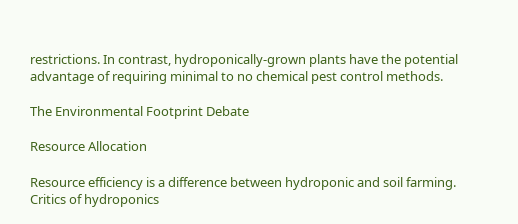restrictions. In contrast, hydroponically-grown plants have the potential advantage of requiring minimal to no chemical pest control methods.

The Environmental Footprint Debate

Resource Allocation

Resource efficiency is a difference between hydroponic and soil farming. Critics of hydroponics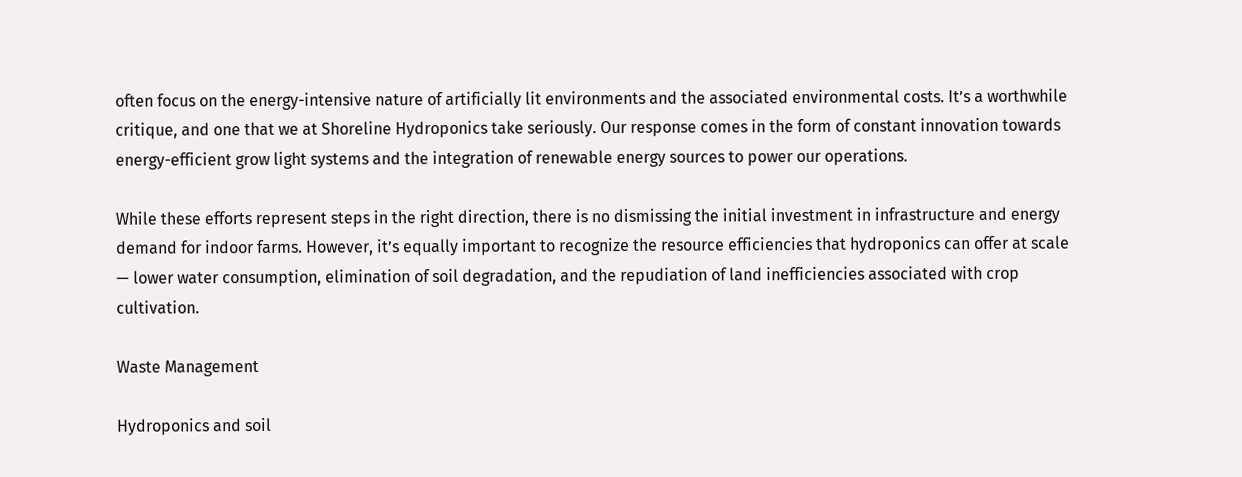often focus on the energy-intensive nature of artificially lit environments and the associated environmental costs. It’s a worthwhile critique, and one that we at Shoreline Hydroponics take seriously. Our response comes in the form of constant innovation towards energy-efficient grow light systems and the integration of renewable energy sources to power our operations.

While these efforts represent steps in the right direction, there is no dismissing the initial investment in infrastructure and energy demand for indoor farms. However, it’s equally important to recognize the resource efficiencies that hydroponics can offer at scale — lower water consumption, elimination of soil degradation, and the repudiation of land inefficiencies associated with crop cultivation.

Waste Management

Hydroponics and soil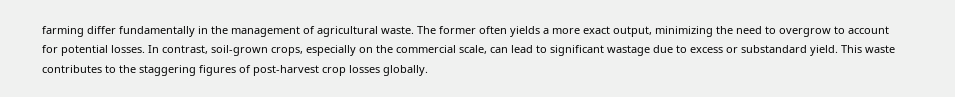farming differ fundamentally in the management of agricultural waste. The former often yields a more exact output, minimizing the need to overgrow to account for potential losses. In contrast, soil-grown crops, especially on the commercial scale, can lead to significant wastage due to excess or substandard yield. This waste contributes to the staggering figures of post-harvest crop losses globally.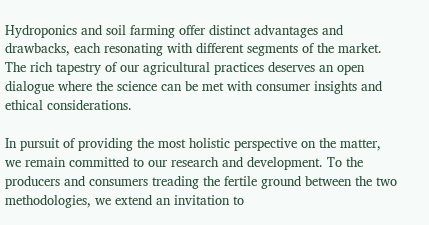Hydroponics and soil farming offer distinct advantages and drawbacks, each resonating with different segments of the market. The rich tapestry of our agricultural practices deserves an open dialogue where the science can be met with consumer insights and ethical considerations.

In pursuit of providing the most holistic perspective on the matter, we remain committed to our research and development. To the producers and consumers treading the fertile ground between the two methodologies, we extend an invitation to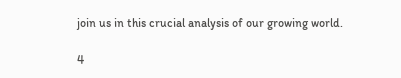join us in this crucial analysis of our growing world.

4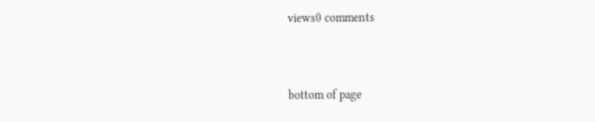views0 comments


bottom of page